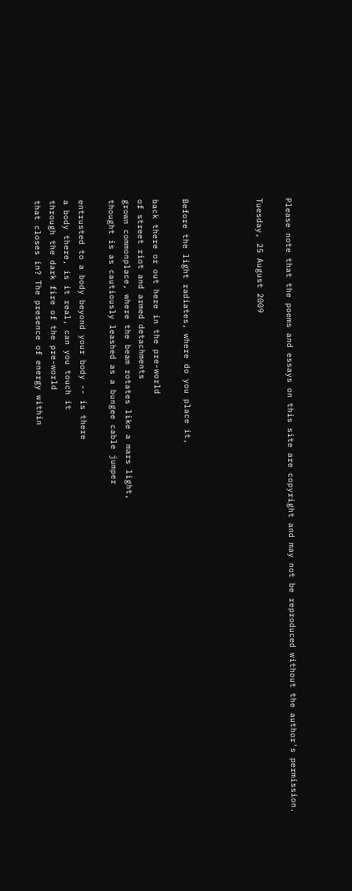Please note that the poems and essays on this site are copyright and may not be reproduced without the author's permission.

Tuesday, 25 August 2009




Before the light radiates, where do you place it,

back there or out here in the pre-world
of street riot and armed detachments
grown commonplace, where the beam rotates like a mars light,
thought is as cautiously leashed as a bungee cable jumper

entrusted to a body beyond your body -- is there
a body there, is it real, can you touch it
through the dark fire of the pre-world
that closes in? The presence of energy within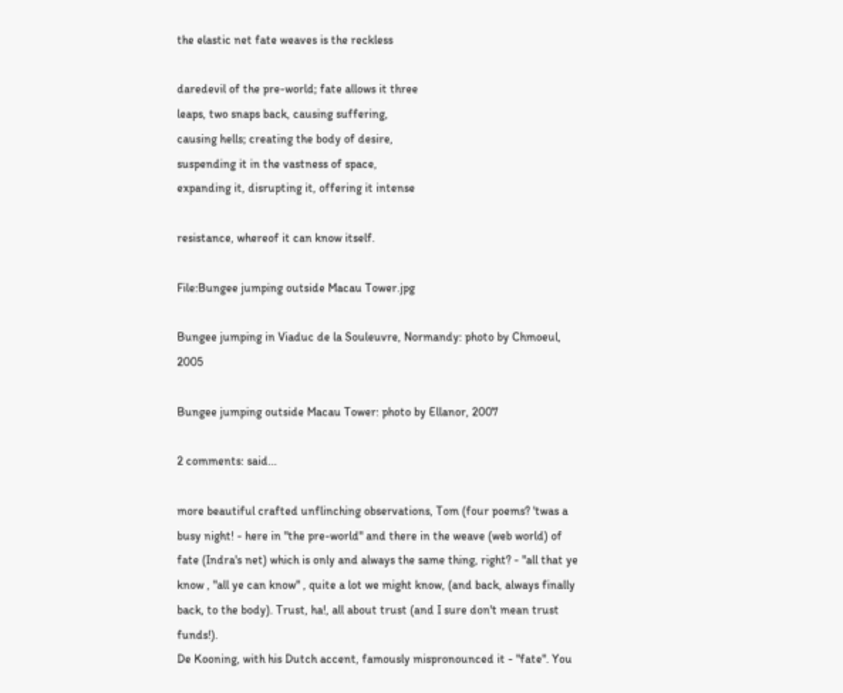the elastic net fate weaves is the reckless

daredevil of the pre-world; fate allows it three
leaps, two snaps back, causing suffering,
causing hells; creating the body of desire,
suspending it in the vastness of space,
expanding it, disrupting it, offering it intense

resistance, whereof it can know itself.

File:Bungee jumping outside Macau Tower.jpg

Bungee jumping in Viaduc de la Souleuvre, Normandy: photo by Chmoeul, 2005

Bungee jumping outside Macau Tower: photo by Ellanor, 2007

2 comments: said...

more beautiful crafted unflinching observations, Tom (four poems? 'twas a busy night! - here in "the pre-world" and there in the weave (web world) of fate (Indra's net) which is only and always the same thing, right? - "all that ye know , "all ye can know" , quite a lot we might know, (and back, always finally back, to the body). Trust, ha!, all about trust (and I sure don't mean trust funds!).
De Kooning, with his Dutch accent, famously mispronounced it - "fate". You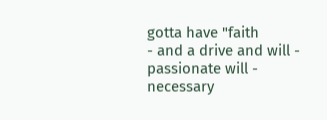gotta have "faith
- and a drive and will - passionate will - necessary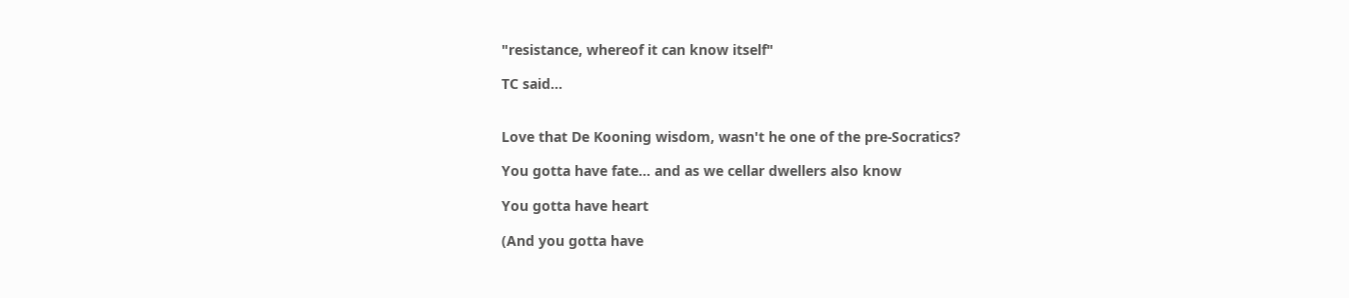"resistance, whereof it can know itself"

TC said...


Love that De Kooning wisdom, wasn't he one of the pre-Socratics?

You gotta have fate... and as we cellar dwellers also know

You gotta have heart

(And you gotta have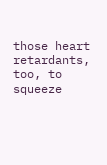those heart retardants, too, to squeeze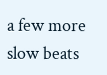a few more slow beats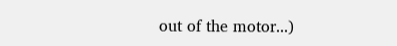out of the motor...)